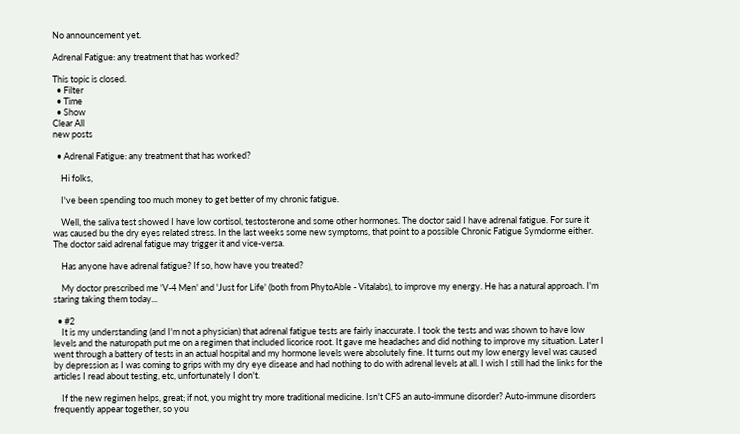No announcement yet.

Adrenal Fatigue: any treatment that has worked?

This topic is closed.
  • Filter
  • Time
  • Show
Clear All
new posts

  • Adrenal Fatigue: any treatment that has worked?

    Hi folks,

    I've been spending too much money to get better of my chronic fatigue.

    Well, the saliva test showed I have low cortisol, testosterone and some other hormones. The doctor said I have adrenal fatigue. For sure it was caused bu the dry eyes related stress. In the last weeks some new symptoms, that point to a possible Chronic Fatigue Symdorme either. The doctor said adrenal fatigue may trigger it and vice-versa.

    Has anyone have adrenal fatigue? If so, how have you treated?

    My doctor prescribed me 'V-4 Men' and 'Just for Life' (both from PhytoAble - Vitalabs), to improve my energy. He has a natural approach. I'm staring taking them today...

  • #2
    It is my understanding (and I'm not a physician) that adrenal fatigue tests are fairly inaccurate. I took the tests and was shown to have low levels and the naturopath put me on a regimen that included licorice root. It gave me headaches and did nothing to improve my situation. Later I went through a battery of tests in an actual hospital and my hormone levels were absolutely fine. It turns out my low energy level was caused by depression as I was coming to grips with my dry eye disease and had nothing to do with adrenal levels at all. I wish I still had the links for the articles I read about testing, etc, unfortunately I don't.

    If the new regimen helps, great; if not, you might try more traditional medicine. Isn't CFS an auto-immune disorder? Auto-immune disorders frequently appear together, so you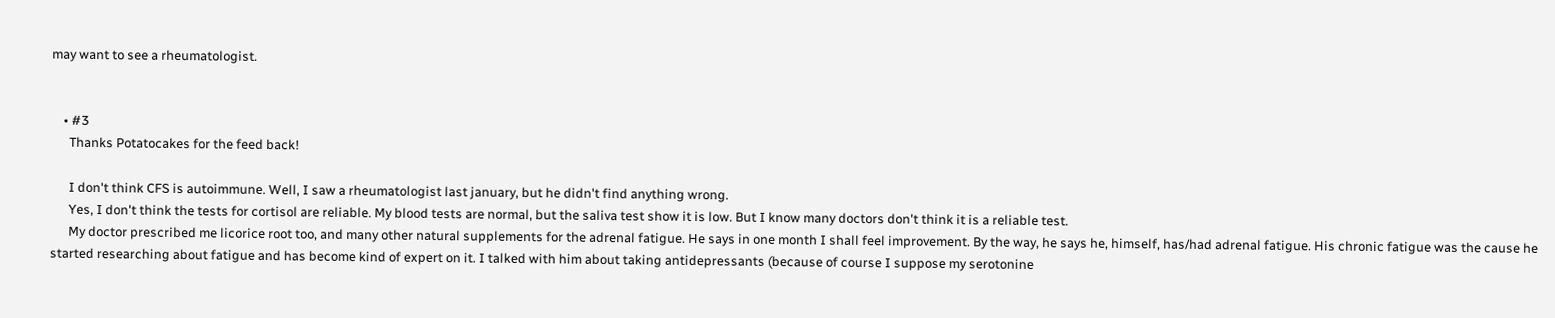may want to see a rheumatologist.


    • #3
      Thanks Potatocakes for the feed back!

      I don't think CFS is autoimmune. Well, I saw a rheumatologist last january, but he didn't find anything wrong.
      Yes, I don't think the tests for cortisol are reliable. My blood tests are normal, but the saliva test show it is low. But I know many doctors don't think it is a reliable test.
      My doctor prescribed me licorice root too, and many other natural supplements for the adrenal fatigue. He says in one month I shall feel improvement. By the way, he says he, himself, has/had adrenal fatigue. His chronic fatigue was the cause he started researching about fatigue and has become kind of expert on it. I talked with him about taking antidepressants (because of course I suppose my serotonine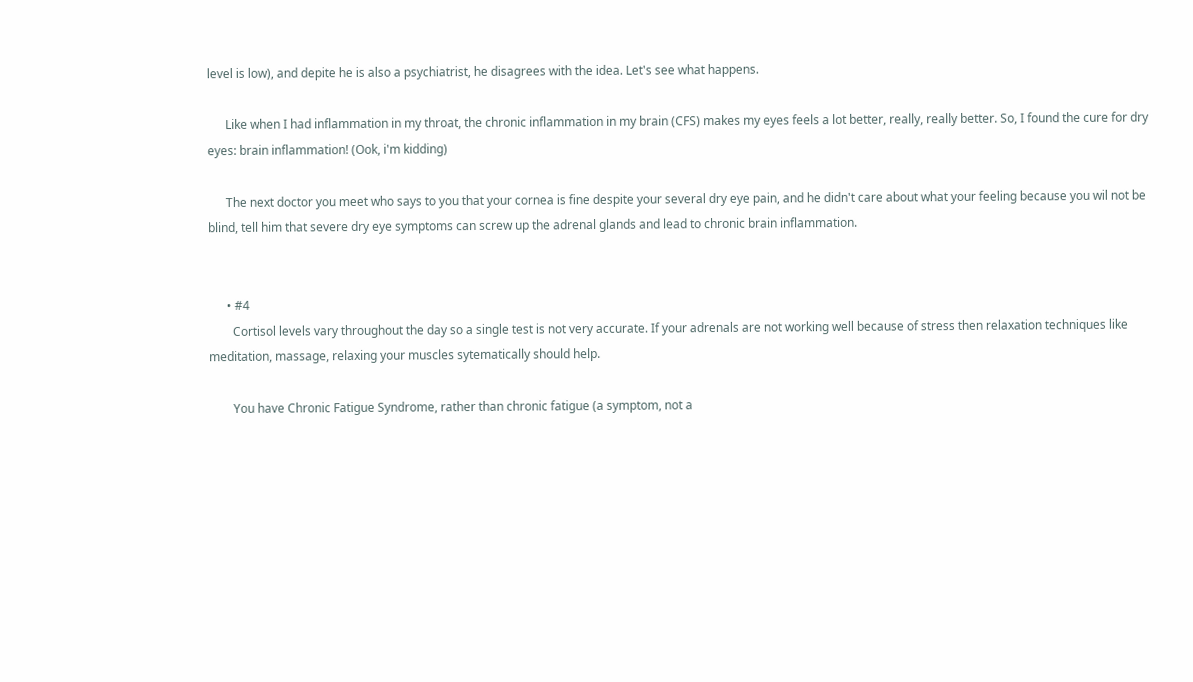level is low), and depite he is also a psychiatrist, he disagrees with the idea. Let's see what happens.

      Like when I had inflammation in my throat, the chronic inflammation in my brain (CFS) makes my eyes feels a lot better, really, really better. So, I found the cure for dry eyes: brain inflammation! (Ook, i'm kidding)

      The next doctor you meet who says to you that your cornea is fine despite your several dry eye pain, and he didn't care about what your feeling because you wil not be blind, tell him that severe dry eye symptoms can screw up the adrenal glands and lead to chronic brain inflammation.


      • #4
        Cortisol levels vary throughout the day so a single test is not very accurate. If your adrenals are not working well because of stress then relaxation techniques like meditation, massage, relaxing your muscles sytematically should help.

        You have Chronic Fatigue Syndrome, rather than chronic fatigue (a symptom, not a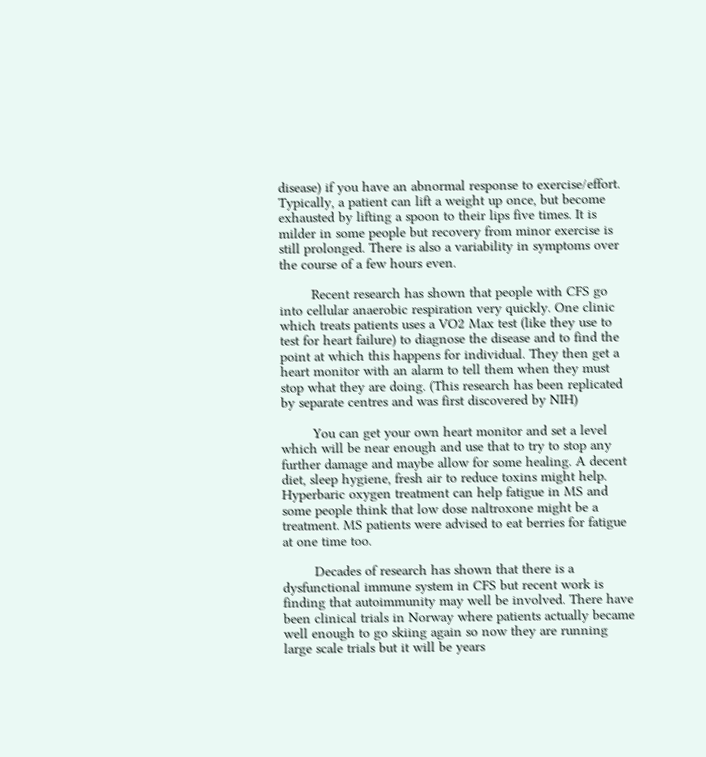disease) if you have an abnormal response to exercise/effort. Typically, a patient can lift a weight up once, but become exhausted by lifting a spoon to their lips five times. It is milder in some people but recovery from minor exercise is still prolonged. There is also a variability in symptoms over the course of a few hours even.

        Recent research has shown that people with CFS go into cellular anaerobic respiration very quickly. One clinic which treats patients uses a VO2 Max test (like they use to test for heart failure) to diagnose the disease and to find the point at which this happens for individual. They then get a heart monitor with an alarm to tell them when they must stop what they are doing. (This research has been replicated by separate centres and was first discovered by NIH)

        You can get your own heart monitor and set a level which will be near enough and use that to try to stop any further damage and maybe allow for some healing. A decent diet, sleep hygiene, fresh air to reduce toxins might help. Hyperbaric oxygen treatment can help fatigue in MS and some people think that low dose naltroxone might be a treatment. MS patients were advised to eat berries for fatigue at one time too.

        Decades of research has shown that there is a dysfunctional immune system in CFS but recent work is finding that autoimmunity may well be involved. There have been clinical trials in Norway where patients actually became well enough to go skiing again so now they are running large scale trials but it will be years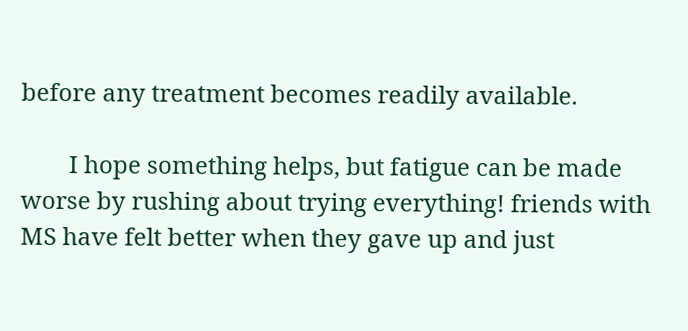before any treatment becomes readily available.

        I hope something helps, but fatigue can be made worse by rushing about trying everything! friends with MS have felt better when they gave up and just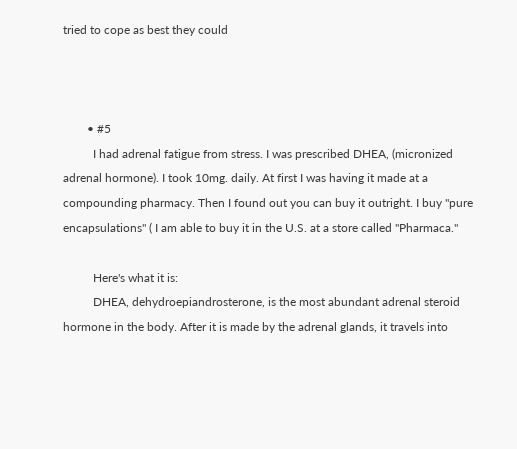tried to cope as best they could



        • #5
          I had adrenal fatigue from stress. I was prescribed DHEA, (micronized adrenal hormone). I took 10mg. daily. At first I was having it made at a compounding pharmacy. Then I found out you can buy it outright. I buy "pure encapsulations" ( I am able to buy it in the U.S. at a store called "Pharmaca."

          Here's what it is:
          DHEA, dehydroepiandrosterone, is the most abundant adrenal steroid hormone in the body. After it is made by the adrenal glands, it travels into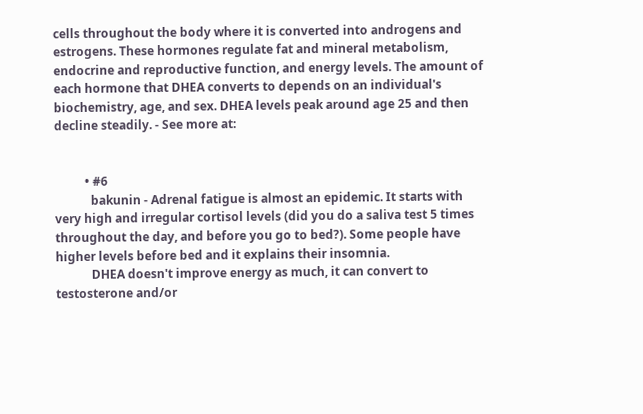cells throughout the body where it is converted into androgens and estrogens. These hormones regulate fat and mineral metabolism, endocrine and reproductive function, and energy levels. The amount of each hormone that DHEA converts to depends on an individual's biochemistry, age, and sex. DHEA levels peak around age 25 and then decline steadily. - See more at:


          • #6
            bakunin - Adrenal fatigue is almost an epidemic. It starts with very high and irregular cortisol levels (did you do a saliva test 5 times throughout the day, and before you go to bed?). Some people have higher levels before bed and it explains their insomnia.
            DHEA doesn't improve energy as much, it can convert to testosterone and/or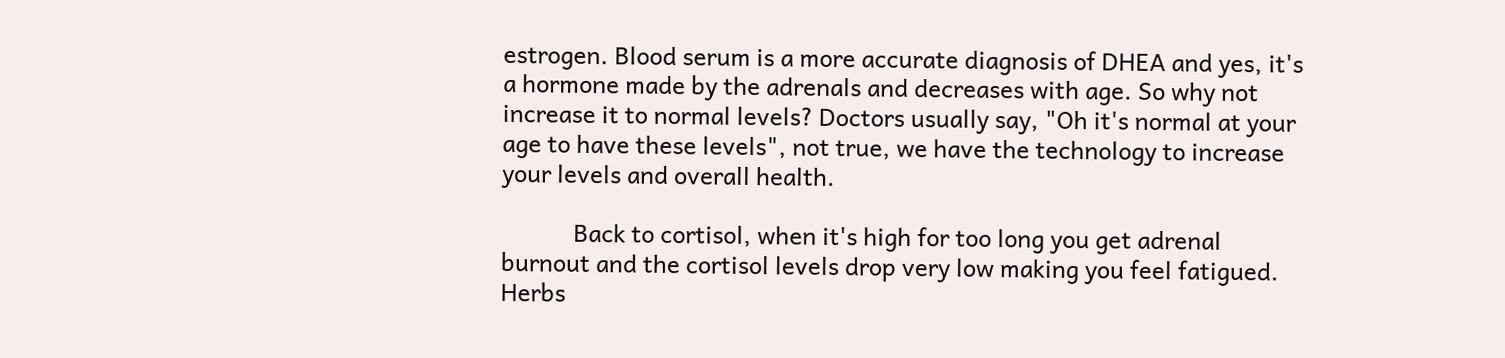estrogen. Blood serum is a more accurate diagnosis of DHEA and yes, it's a hormone made by the adrenals and decreases with age. So why not increase it to normal levels? Doctors usually say, "Oh it's normal at your age to have these levels", not true, we have the technology to increase your levels and overall health.

            Back to cortisol, when it's high for too long you get adrenal burnout and the cortisol levels drop very low making you feel fatigued. Herbs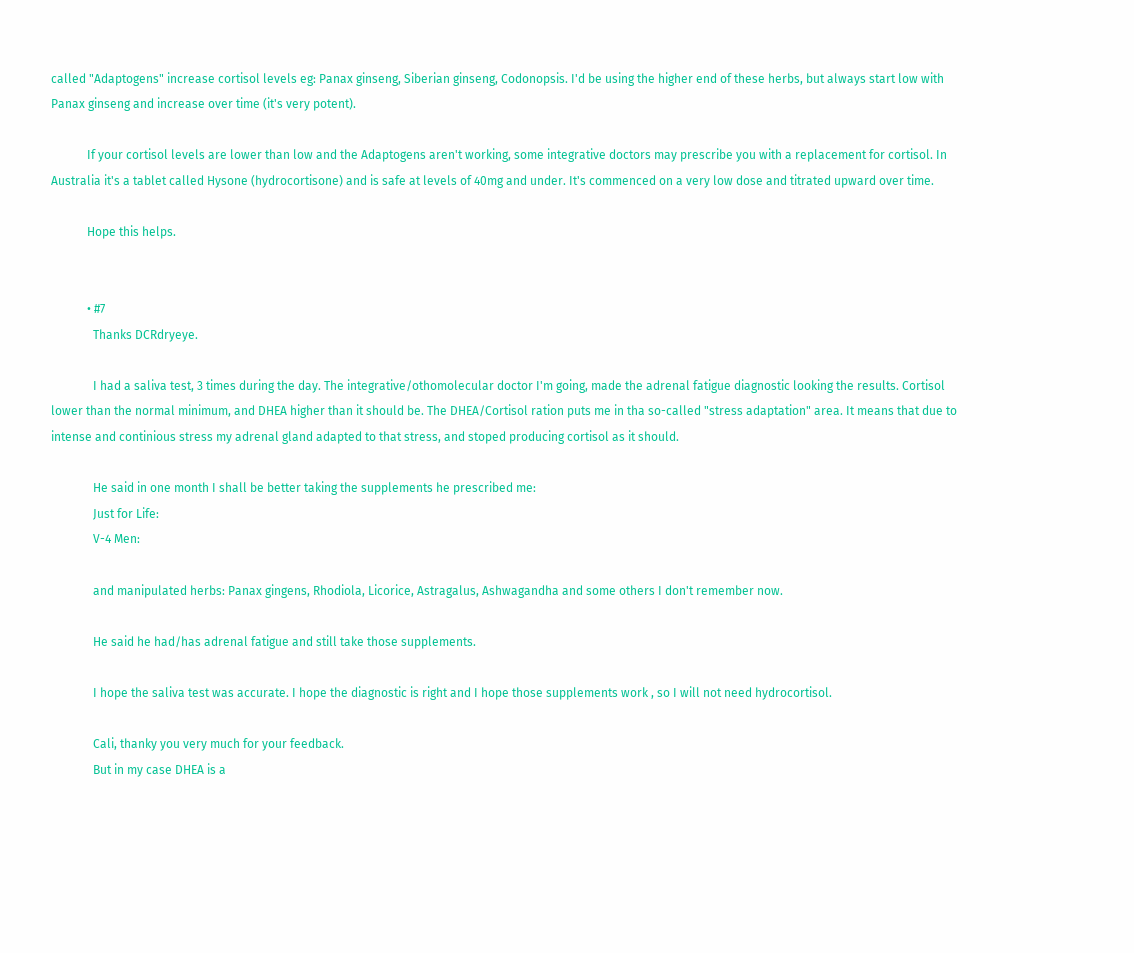called "Adaptogens" increase cortisol levels eg: Panax ginseng, Siberian ginseng, Codonopsis. I'd be using the higher end of these herbs, but always start low with Panax ginseng and increase over time (it's very potent).

            If your cortisol levels are lower than low and the Adaptogens aren't working, some integrative doctors may prescribe you with a replacement for cortisol. In Australia it's a tablet called Hysone (hydrocortisone) and is safe at levels of 40mg and under. It's commenced on a very low dose and titrated upward over time.

            Hope this helps.


            • #7
              Thanks DCRdryeye.

              I had a saliva test, 3 times during the day. The integrative/othomolecular doctor I'm going, made the adrenal fatigue diagnostic looking the results. Cortisol lower than the normal minimum, and DHEA higher than it should be. The DHEA/Cortisol ration puts me in tha so-called "stress adaptation" area. It means that due to intense and continious stress my adrenal gland adapted to that stress, and stoped producing cortisol as it should.

              He said in one month I shall be better taking the supplements he prescribed me:
              Just for Life:
              V-4 Men:

              and manipulated herbs: Panax gingens, Rhodiola, Licorice, Astragalus, Ashwagandha and some others I don't remember now.

              He said he had/has adrenal fatigue and still take those supplements.

              I hope the saliva test was accurate. I hope the diagnostic is right and I hope those supplements work , so I will not need hydrocortisol.

              Cali, thanky you very much for your feedback.
              But in my case DHEA is a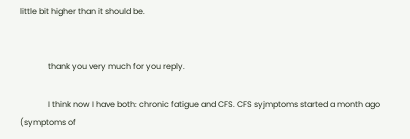little bit higher than it should be.


              thank you very much for you reply.

              I think now I have both: chronic fatigue and CFS. CFS syjmptoms started a month ago (symptoms of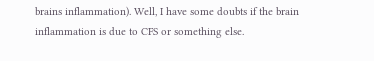brains inflammation). Well, I have some doubts if the brain inflammation is due to CFS or something else.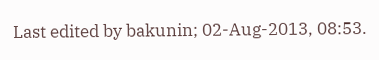Last edited by bakunin; 02-Aug-2013, 08:53.